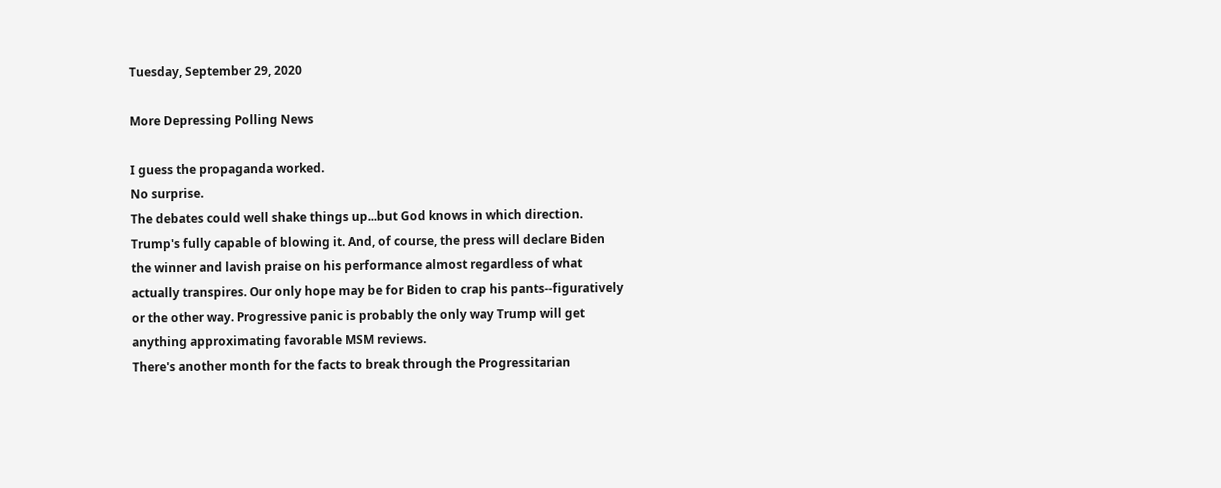Tuesday, September 29, 2020

More Depressing Polling News

I guess the propaganda worked.
No surprise.
The debates could well shake things up...but God knows in which direction. Trump's fully capable of blowing it. And, of course, the press will declare Biden the winner and lavish praise on his performance almost regardless of what actually transpires. Our only hope may be for Biden to crap his pants--figuratively or the other way. Progressive panic is probably the only way Trump will get anything approximating favorable MSM reviews.
There's another month for the facts to break through the Progressitarian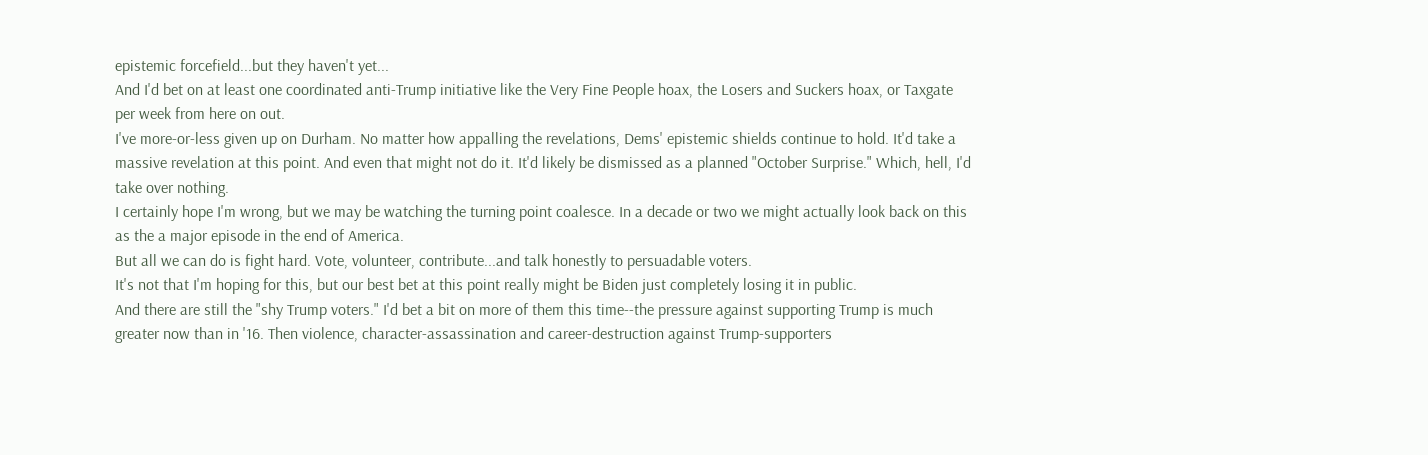epistemic forcefield...but they haven't yet...
And I'd bet on at least one coordinated anti-Trump initiative like the Very Fine People hoax, the Losers and Suckers hoax, or Taxgate per week from here on out.
I've more-or-less given up on Durham. No matter how appalling the revelations, Dems' epistemic shields continue to hold. It'd take a massive revelation at this point. And even that might not do it. It'd likely be dismissed as a planned "October Surprise." Which, hell, I'd take over nothing.
I certainly hope I'm wrong, but we may be watching the turning point coalesce. In a decade or two we might actually look back on this as the a major episode in the end of America.
But all we can do is fight hard. Vote, volunteer, contribute...and talk honestly to persuadable voters.
It's not that I'm hoping for this, but our best bet at this point really might be Biden just completely losing it in public.
And there are still the "shy Trump voters." I'd bet a bit on more of them this time--the pressure against supporting Trump is much greater now than in '16. Then violence, character-assassination and career-destruction against Trump-supporters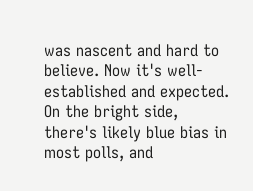was nascent and hard to believe. Now it's well-established and expected.
On the bright side, there's likely blue bias in most polls, and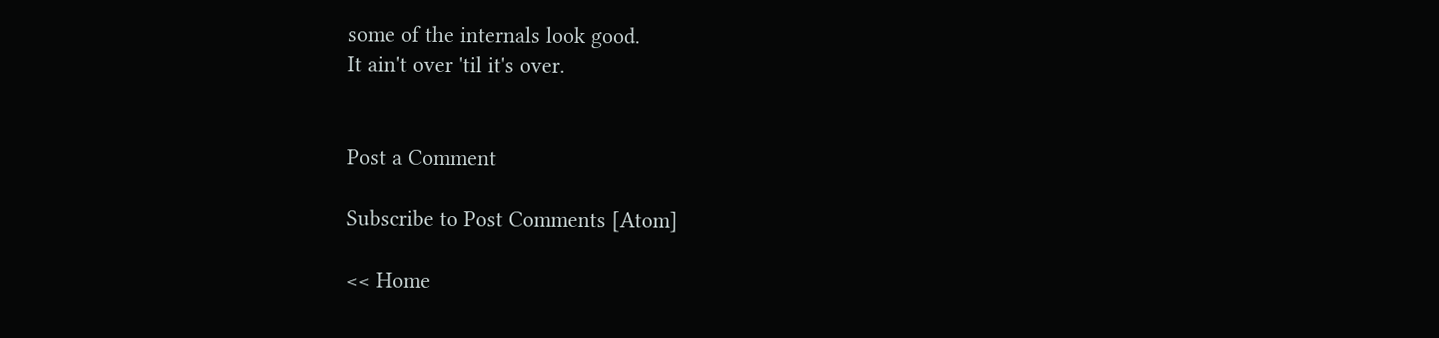some of the internals look good.
It ain't over 'til it's over.


Post a Comment

Subscribe to Post Comments [Atom]

<< Home